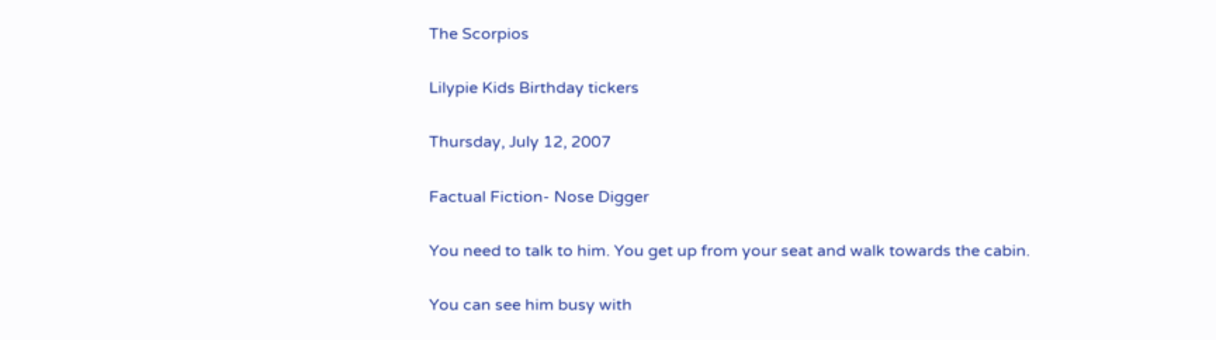The Scorpios

Lilypie Kids Birthday tickers

Thursday, July 12, 2007

Factual Fiction- Nose Digger

You need to talk to him. You get up from your seat and walk towards the cabin.

You can see him busy with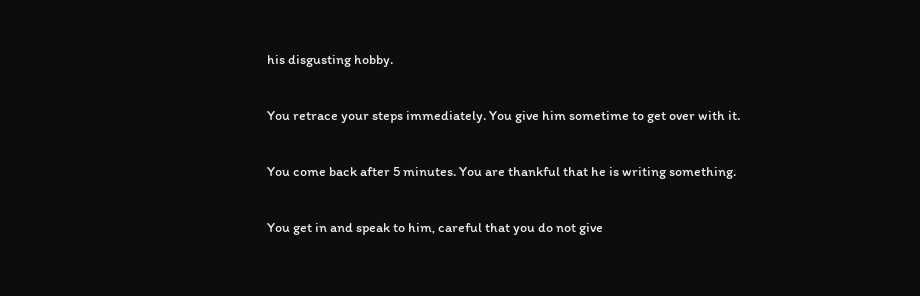his disgusting hobby.

You retrace your steps immediately. You give him sometime to get over with it.

You come back after 5 minutes. You are thankful that he is writing something.

You get in and speak to him, careful that you do not give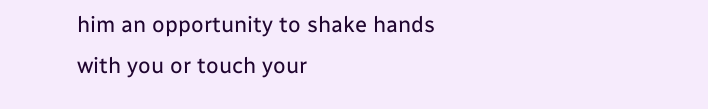him an opportunity to shake hands with you or touch your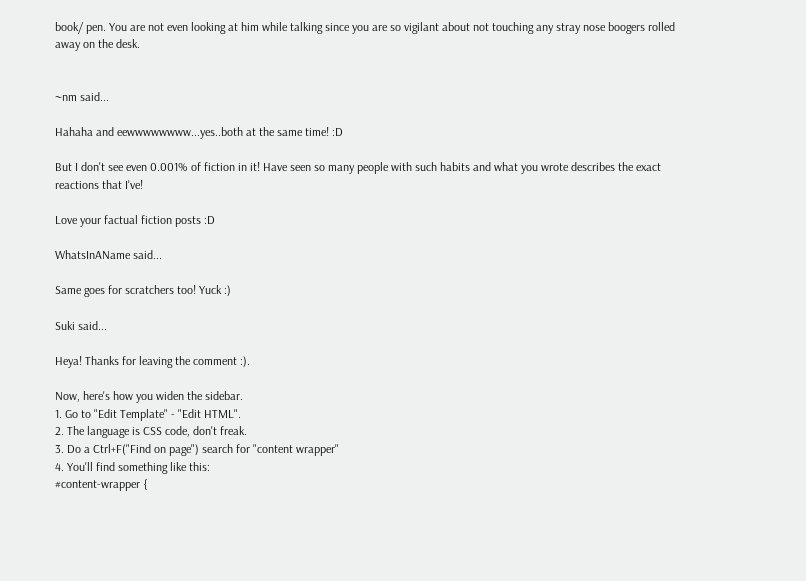book/ pen. You are not even looking at him while talking since you are so vigilant about not touching any stray nose boogers rolled away on the desk.


~nm said...

Hahaha and eewwwwwwww...yes..both at the same time! :D

But I don't see even 0.001% of fiction in it! Have seen so many people with such habits and what you wrote describes the exact reactions that I've!

Love your factual fiction posts :D

WhatsInAName said...

Same goes for scratchers too! Yuck :)

Suki said...

Heya! Thanks for leaving the comment :).

Now, here's how you widen the sidebar.
1. Go to "Edit Template" - "Edit HTML".
2. The language is CSS code, don't freak.
3. Do a Ctrl+F("Find on page") search for "content wrapper"
4. You'll find something like this:
#content-wrapper {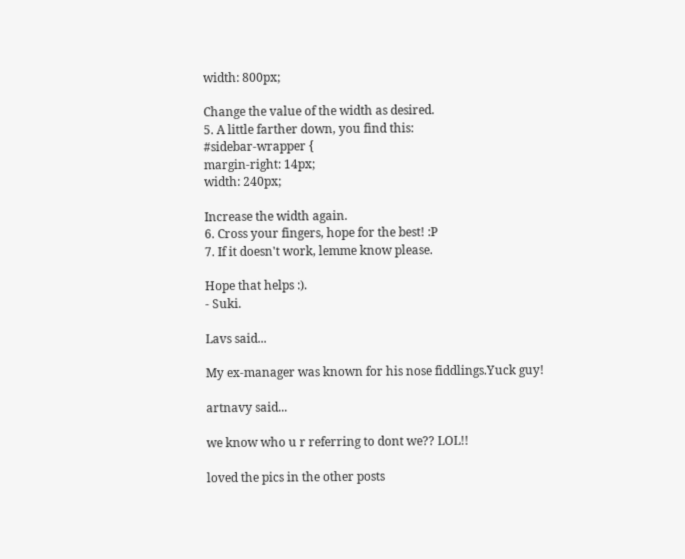width: 800px;

Change the value of the width as desired.
5. A little farther down, you find this:
#sidebar-wrapper {
margin-right: 14px;
width: 240px;

Increase the width again.
6. Cross your fingers, hope for the best! :P
7. If it doesn't work, lemme know please.

Hope that helps :).
- Suki.

Lavs said...

My ex-manager was known for his nose fiddlings.Yuck guy!

artnavy said...

we know who u r referring to dont we?? LOL!!

loved the pics in the other posts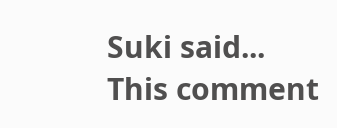Suki said...
This comment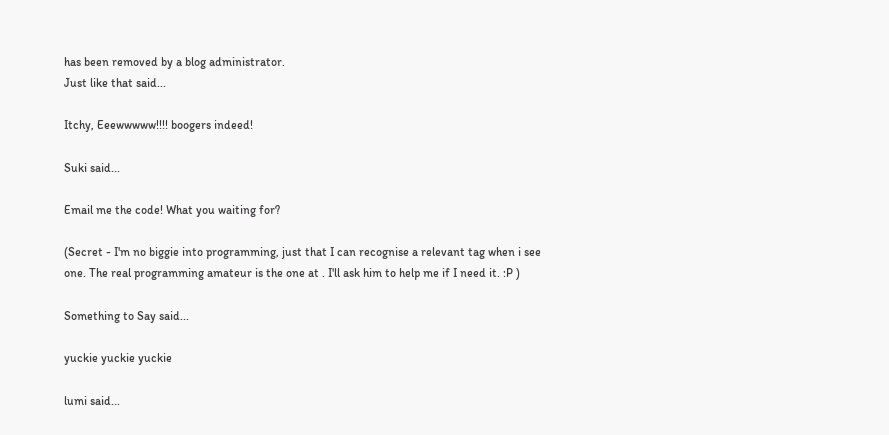has been removed by a blog administrator.
Just like that said...

Itchy, Eeewwwww!!!! boogers indeed!

Suki said...

Email me the code! What you waiting for?

(Secret - I'm no biggie into programming, just that I can recognise a relevant tag when i see one. The real programming amateur is the one at . I'll ask him to help me if I need it. :P )

Something to Say said...

yuckie yuckie yuckie

lumi said...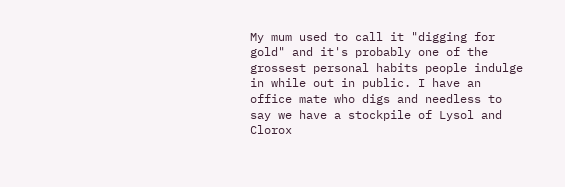My mum used to call it "digging for gold" and it's probably one of the grossest personal habits people indulge in while out in public. I have an office mate who digs and needless to say we have a stockpile of Lysol and Clorox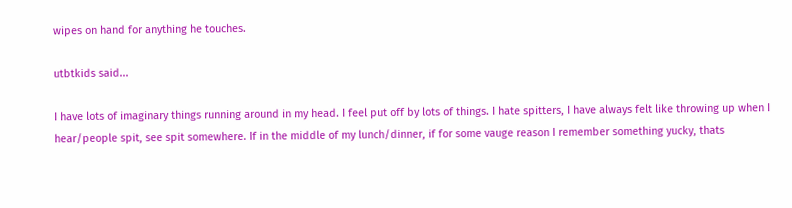wipes on hand for anything he touches.

utbtkids said...

I have lots of imaginary things running around in my head. I feel put off by lots of things. I hate spitters, I have always felt like throwing up when I hear/people spit, see spit somewhere. If in the middle of my lunch/dinner, if for some vauge reason I remember something yucky, thats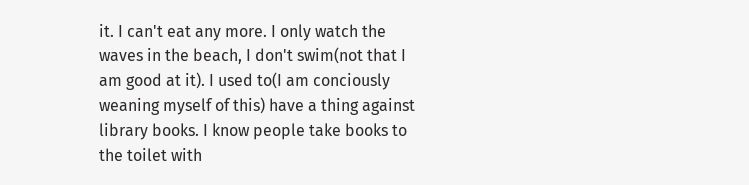it. I can't eat any more. I only watch the waves in the beach, I don't swim(not that I am good at it). I used to(I am conciously weaning myself of this) have a thing against library books. I know people take books to the toilet with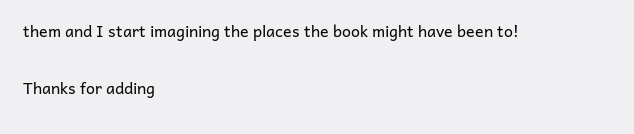them and I start imagining the places the book might have been to!

Thanks for adding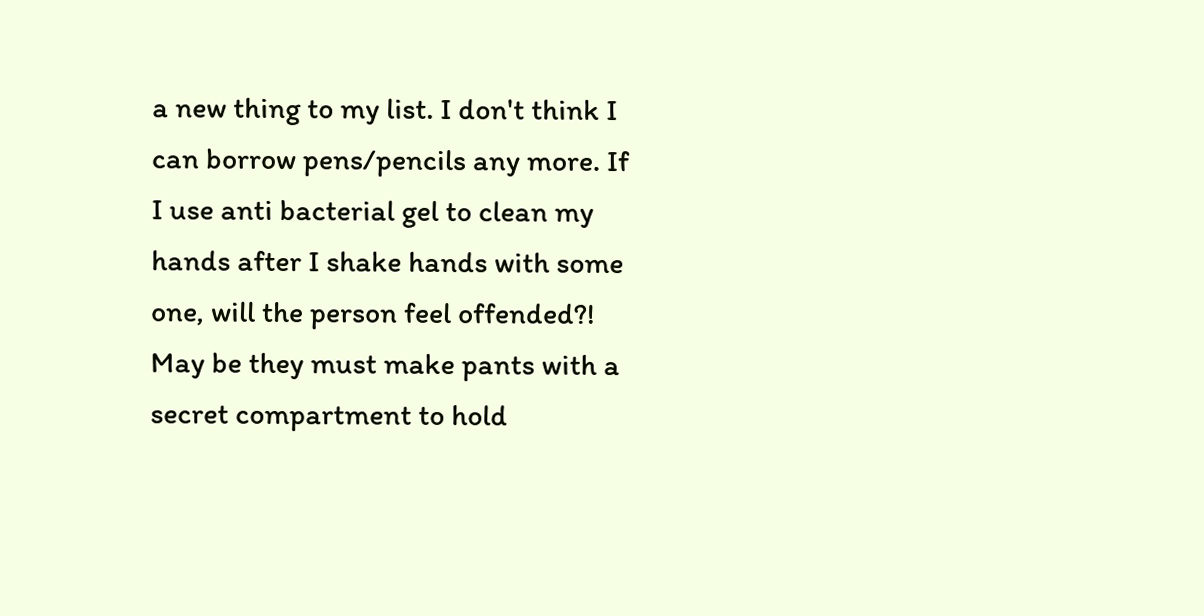a new thing to my list. I don't think I can borrow pens/pencils any more. If I use anti bacterial gel to clean my hands after I shake hands with some one, will the person feel offended?! May be they must make pants with a secret compartment to hold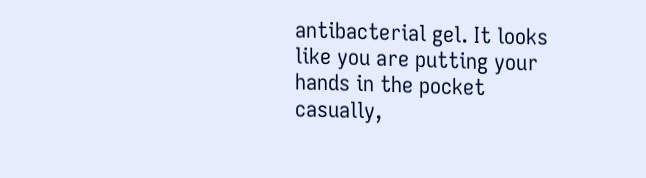antibacterial gel. It looks like you are putting your hands in the pocket casually,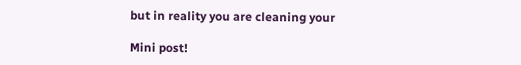but in reality you are cleaning your

Mini post!